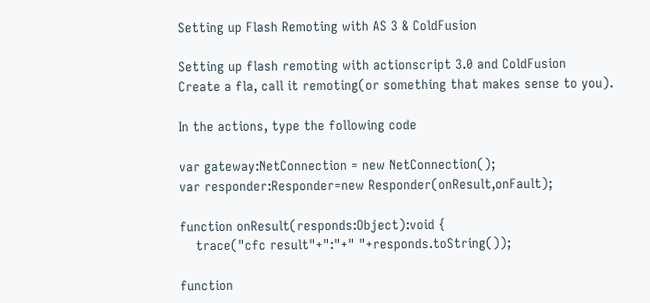Setting up Flash Remoting with AS 3 & ColdFusion

Setting up flash remoting with actionscript 3.0 and ColdFusion
Create a fla, call it remoting(or something that makes sense to you).

In the actions, type the following code

var gateway:NetConnection = new NetConnection();
var responder:Responder=new Responder(onResult,onFault);

function onResult(responds:Object):void {
    trace("cfc result"+":"+" "+responds.toString());

function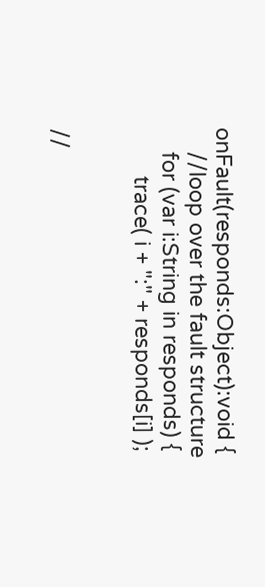onFault(responds:Object):void {
    //loop over the fault structure
    for (var i:String in responds) {
        trace( i + ":" + responds[i] );


//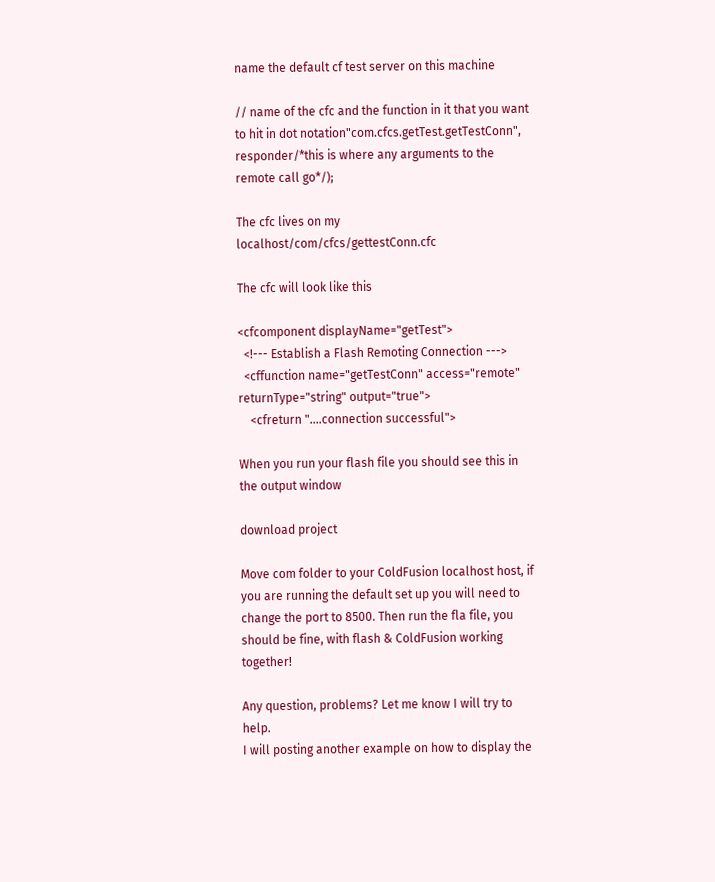name the default cf test server on this machine

// name of the cfc and the function in it that you want to hit in dot notation"com.cfcs.getTest.getTestConn", responder/*this is where any arguments to the remote call go*/);

The cfc lives on my localhost/com/cfcs/gettestConn.cfc

The cfc will look like this

<cfcomponent displayName="getTest">
  <!--- Establish a Flash Remoting Connection --->
  <cffunction name="getTestConn" access="remote" returnType="string" output="true">
    <cfreturn "....connection successful">

When you run your flash file you should see this in the output window

download project

Move com folder to your ColdFusion localhost host, if you are running the default set up you will need to change the port to 8500. Then run the fla file, you should be fine, with flash & ColdFusion working together!

Any question, problems? Let me know I will try to help.
I will posting another example on how to display the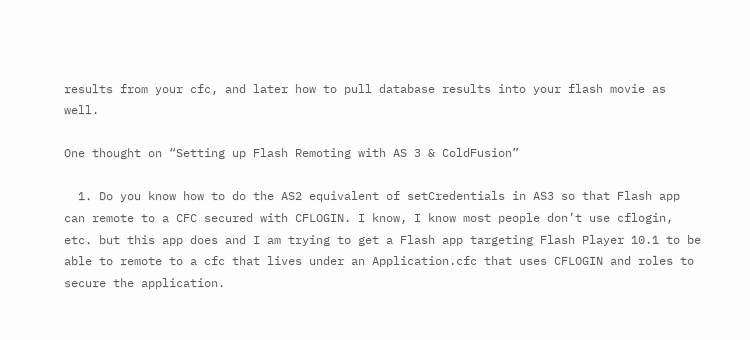results from your cfc, and later how to pull database results into your flash movie as well.

One thought on “Setting up Flash Remoting with AS 3 & ColdFusion”

  1. Do you know how to do the AS2 equivalent of setCredentials in AS3 so that Flash app can remote to a CFC secured with CFLOGIN. I know, I know most people don’t use cflogin, etc. but this app does and I am trying to get a Flash app targeting Flash Player 10.1 to be able to remote to a cfc that lives under an Application.cfc that uses CFLOGIN and roles to secure the application.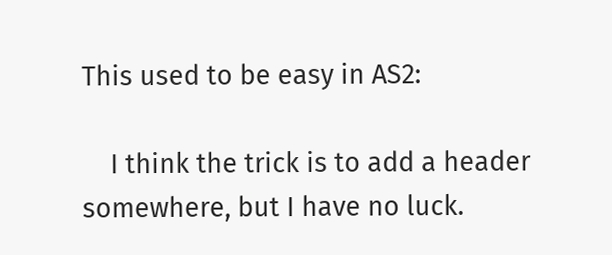This used to be easy in AS2:

    I think the trick is to add a header somewhere, but I have no luck.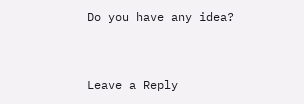Do you have any idea?


Leave a Reply